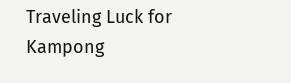Traveling Luck for Kampong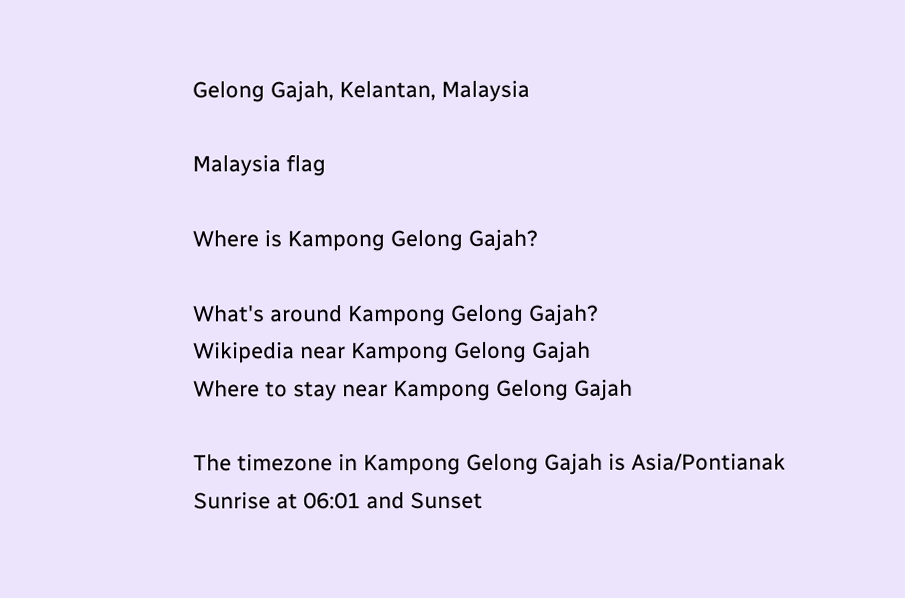Gelong Gajah, Kelantan, Malaysia

Malaysia flag

Where is Kampong Gelong Gajah?

What's around Kampong Gelong Gajah?
Wikipedia near Kampong Gelong Gajah
Where to stay near Kampong Gelong Gajah

The timezone in Kampong Gelong Gajah is Asia/Pontianak
Sunrise at 06:01 and Sunset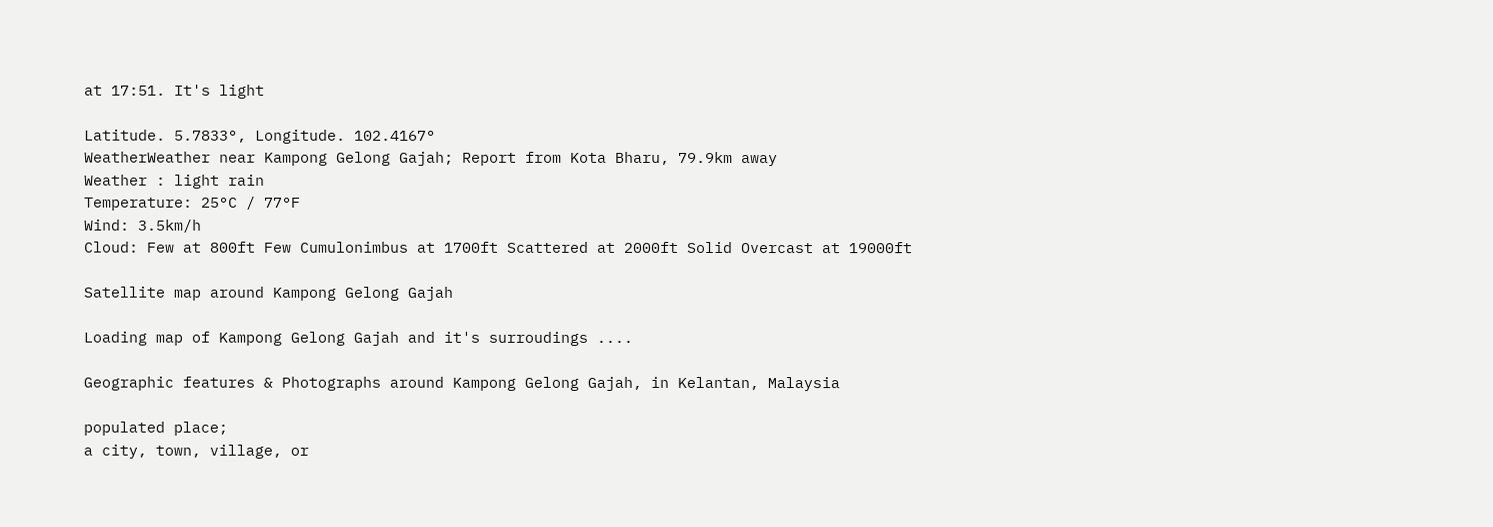at 17:51. It's light

Latitude. 5.7833°, Longitude. 102.4167°
WeatherWeather near Kampong Gelong Gajah; Report from Kota Bharu, 79.9km away
Weather : light rain
Temperature: 25°C / 77°F
Wind: 3.5km/h
Cloud: Few at 800ft Few Cumulonimbus at 1700ft Scattered at 2000ft Solid Overcast at 19000ft

Satellite map around Kampong Gelong Gajah

Loading map of Kampong Gelong Gajah and it's surroudings ....

Geographic features & Photographs around Kampong Gelong Gajah, in Kelantan, Malaysia

populated place;
a city, town, village, or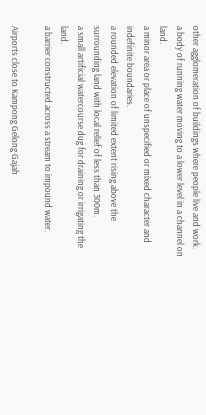other agglomeration of buildings where people live and work.
a body of running water moving to a lower level in a channel on land.
a minor area or place of unspecified or mixed character and indefinite boundaries.
a rounded elevation of limited extent rising above the surrounding land with local relief of less than 300m.
a small artificial watercourse dug for draining or irrigating the land.
a barrier constructed across a stream to impound water.

Airports close to Kampong Gelong Gajah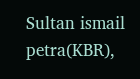Sultan ismail petra(KBR),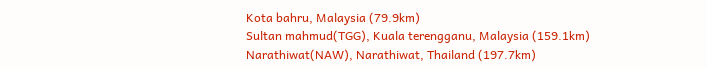Kota bahru, Malaysia (79.9km)
Sultan mahmud(TGG), Kuala terengganu, Malaysia (159.1km)
Narathiwat(NAW), Narathiwat, Thailand (197.7km)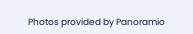Photos provided by Panoramio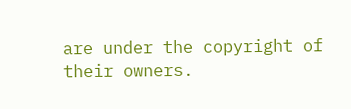are under the copyright of their owners.